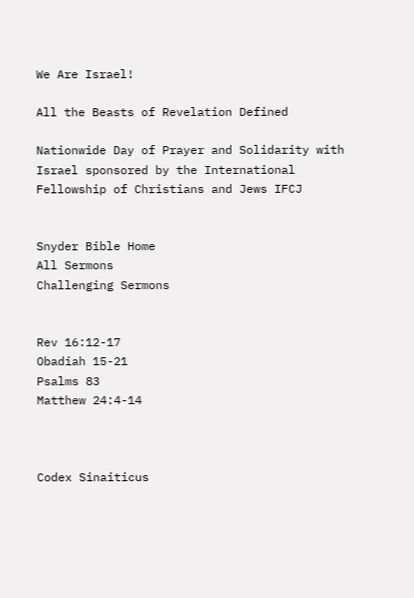We Are Israel!

All the Beasts of Revelation Defined

Nationwide Day of Prayer and Solidarity with Israel sponsored by the International Fellowship of Christians and Jews IFCJ


Snyder Bible Home
All Sermons
Challenging Sermons


Rev 16:12-17
Obadiah 15-21
Psalms 83
Matthew 24:4-14



Codex Sinaiticus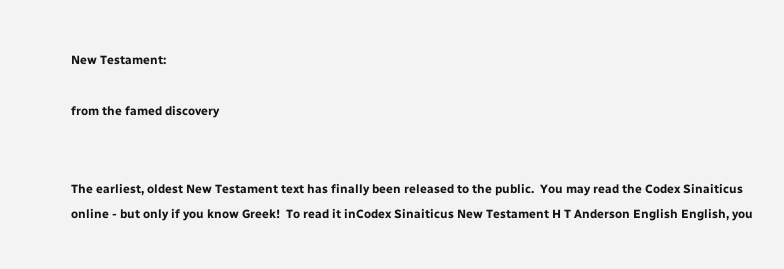New Testament:

from the famed discovery


The earliest, oldest New Testament text has finally been released to the public.  You may read the Codex Sinaiticus online - but only if you know Greek!  To read it inCodex Sinaiticus New Testament H T Anderson English English, you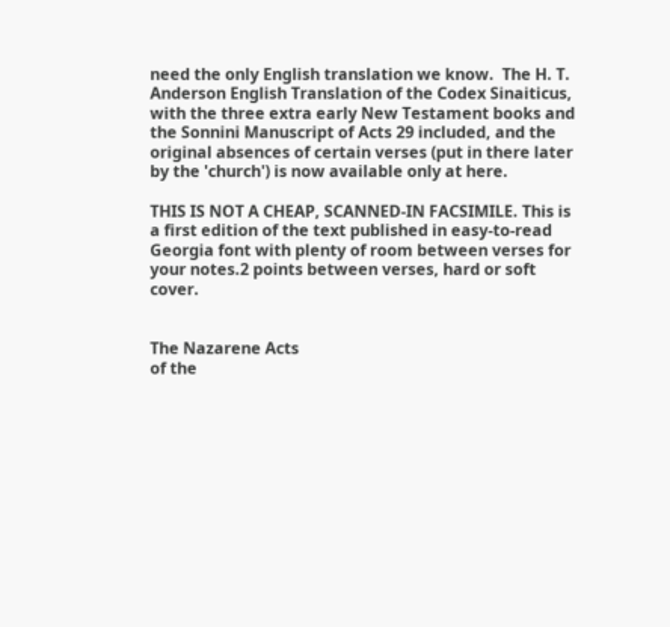need the only English translation we know.  The H. T. Anderson English Translation of the Codex Sinaiticus, with the three extra early New Testament books and the Sonnini Manuscript of Acts 29 included, and the original absences of certain verses (put in there later by the 'church') is now available only at here.

THIS IS NOT A CHEAP, SCANNED-IN FACSIMILE. This is a first edition of the text published in easy-to-read Georgia font with plenty of room between verses for your notes.2 points between verses, hard or soft cover.


The Nazarene Acts
of the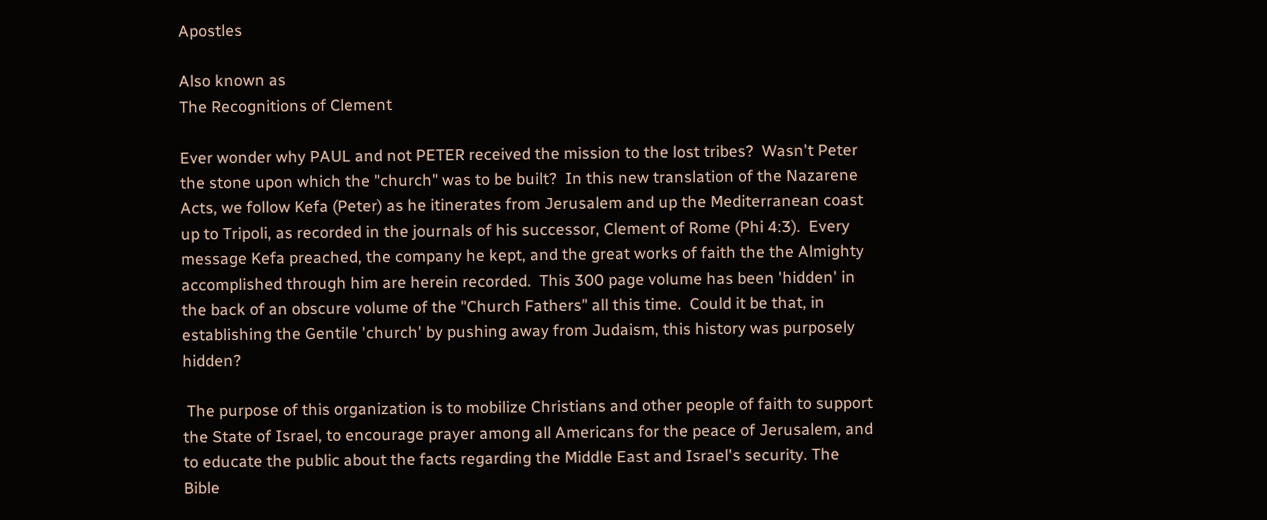Apostles

Also known as
The Recognitions of Clement

Ever wonder why PAUL and not PETER received the mission to the lost tribes?  Wasn't Peter the stone upon which the "church" was to be built?  In this new translation of the Nazarene Acts, we follow Kefa (Peter) as he itinerates from Jerusalem and up the Mediterranean coast up to Tripoli, as recorded in the journals of his successor, Clement of Rome (Phi 4:3).  Every message Kefa preached, the company he kept, and the great works of faith the the Almighty accomplished through him are herein recorded.  This 300 page volume has been 'hidden' in the back of an obscure volume of the "Church Fathers" all this time.  Could it be that, in establishing the Gentile 'church' by pushing away from Judaism, this history was purposely hidden?

 The purpose of this organization is to mobilize Christians and other people of faith to support the State of Israel, to encourage prayer among all Americans for the peace of Jerusalem, and to educate the public about the facts regarding the Middle East and Israel's security. The Bible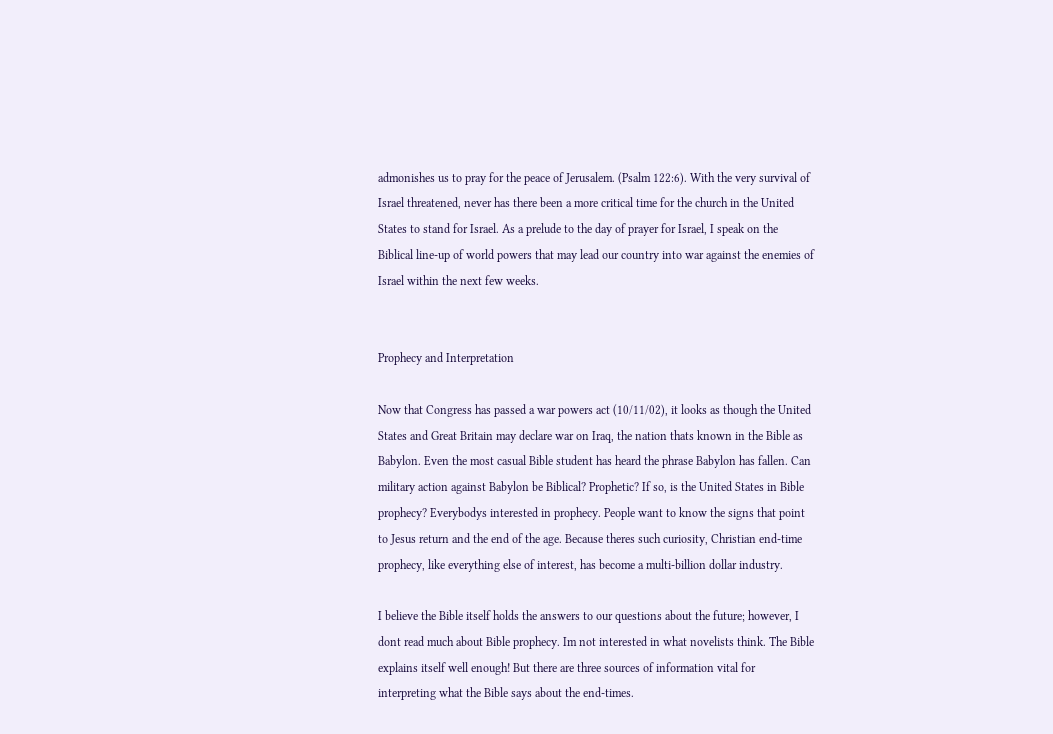admonishes us to pray for the peace of Jerusalem. (Psalm 122:6). With the very survival of Israel threatened, never has there been a more critical time for the church in the United States to stand for Israel. As a prelude to the day of prayer for Israel, I speak on the Biblical line-up of world powers that may lead our country into war against the enemies of Israel within the next few weeks.


Prophecy and Interpretation

Now that Congress has passed a war powers act (10/11/02), it looks as though the United States and Great Britain may declare war on Iraq, the nation thats known in the Bible as Babylon. Even the most casual Bible student has heard the phrase Babylon has fallen. Can military action against Babylon be Biblical? Prophetic? If so, is the United States in Bible prophecy? Everybodys interested in prophecy. People want to know the signs that point to Jesus return and the end of the age. Because theres such curiosity, Christian end-time prophecy, like everything else of interest, has become a multi-billion dollar industry.

I believe the Bible itself holds the answers to our questions about the future; however, I dont read much about Bible prophecy. Im not interested in what novelists think. The Bible explains itself well enough! But there are three sources of information vital for interpreting what the Bible says about the end-times.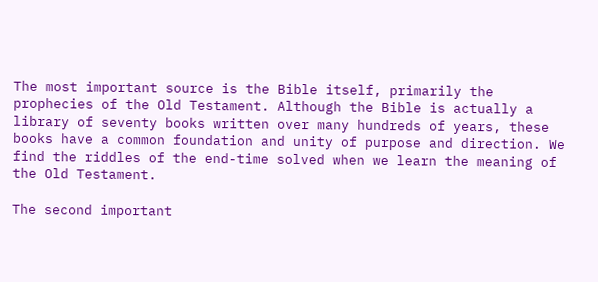The most important source is the Bible itself, primarily the prophecies of the Old Testament. Although the Bible is actually a library of seventy books written over many hundreds of years, these books have a common foundation and unity of purpose and direction. We find the riddles of the end-time solved when we learn the meaning of the Old Testament.

The second important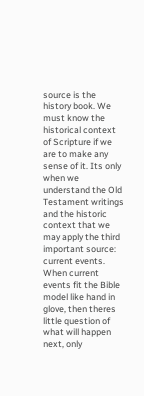source is the history book. We must know the historical context of Scripture if we are to make any sense of it. Its only when we understand the Old Testament writings and the historic context that we may apply the third important source: current events. When current events fit the Bible model like hand in glove, then theres little question of what will happen next, only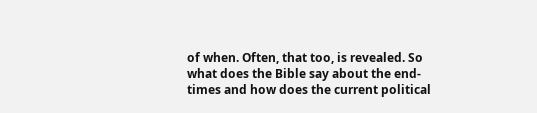of when. Often, that too, is revealed. So what does the Bible say about the end-times and how does the current political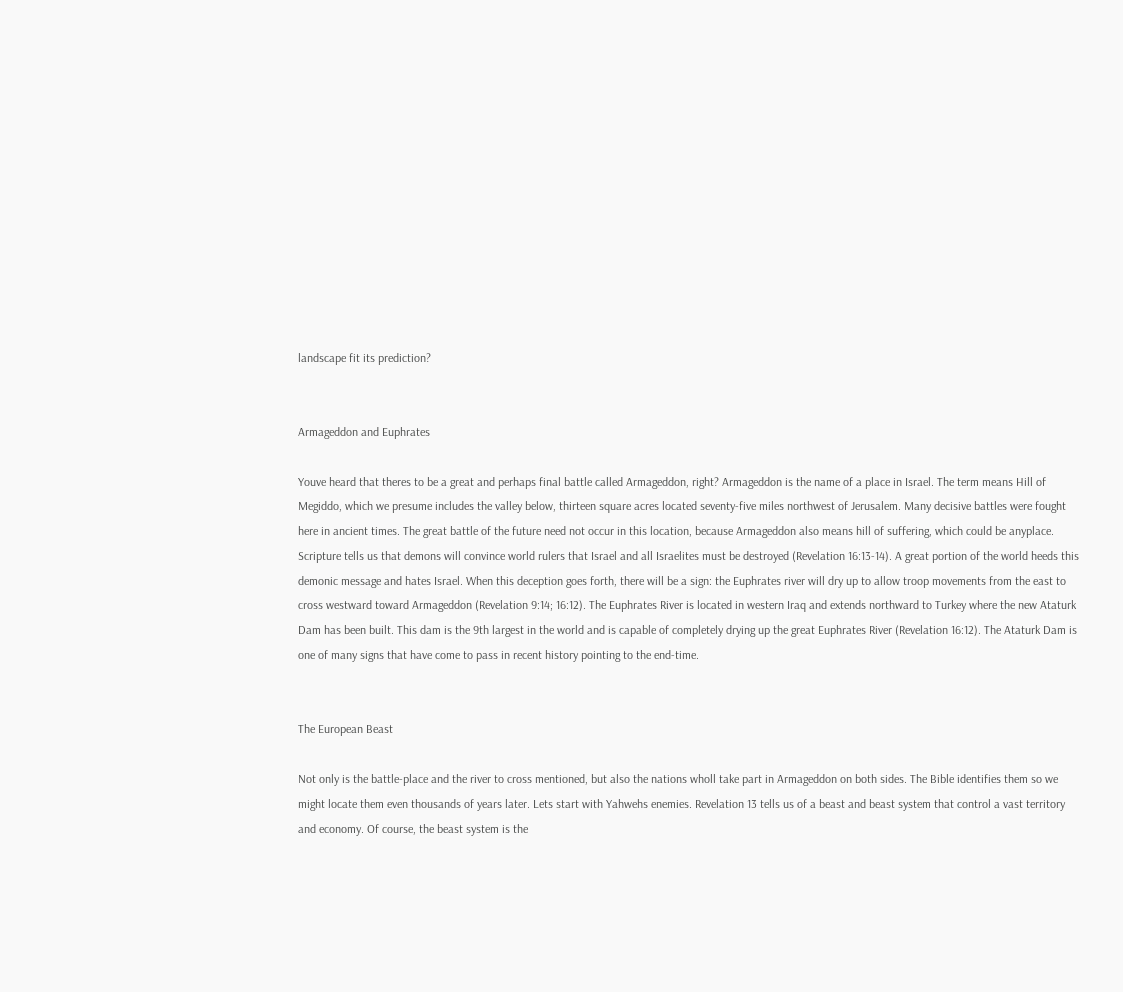landscape fit its prediction?


Armageddon and Euphrates

Youve heard that theres to be a great and perhaps final battle called Armageddon, right? Armageddon is the name of a place in Israel. The term means Hill of Megiddo, which we presume includes the valley below, thirteen square acres located seventy-five miles northwest of Jerusalem. Many decisive battles were fought here in ancient times. The great battle of the future need not occur in this location, because Armageddon also means hill of suffering, which could be anyplace. Scripture tells us that demons will convince world rulers that Israel and all Israelites must be destroyed (Revelation 16:13-14). A great portion of the world heeds this demonic message and hates Israel. When this deception goes forth, there will be a sign: the Euphrates river will dry up to allow troop movements from the east to cross westward toward Armageddon (Revelation 9:14; 16:12). The Euphrates River is located in western Iraq and extends northward to Turkey where the new Ataturk Dam has been built. This dam is the 9th largest in the world and is capable of completely drying up the great Euphrates River (Revelation 16:12). The Ataturk Dam is one of many signs that have come to pass in recent history pointing to the end-time.


The European Beast

Not only is the battle-place and the river to cross mentioned, but also the nations wholl take part in Armageddon on both sides. The Bible identifies them so we might locate them even thousands of years later. Lets start with Yahwehs enemies. Revelation 13 tells us of a beast and beast system that control a vast territory and economy. Of course, the beast system is the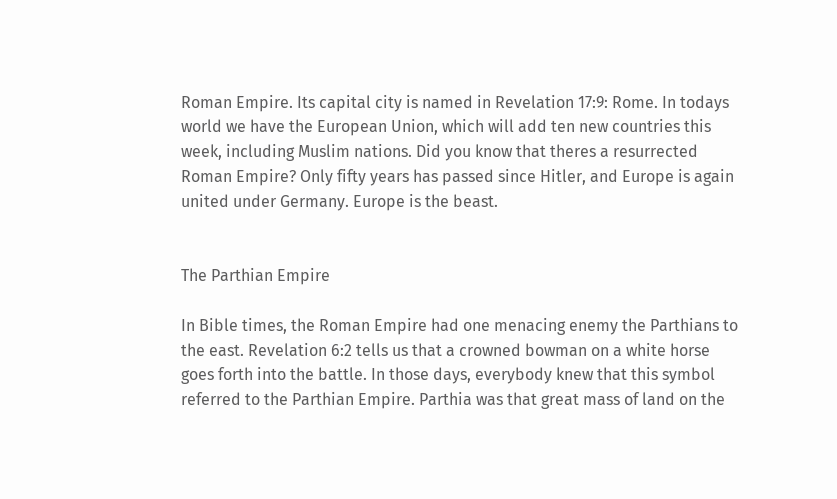Roman Empire. Its capital city is named in Revelation 17:9: Rome. In todays world we have the European Union, which will add ten new countries this week, including Muslim nations. Did you know that theres a resurrected Roman Empire? Only fifty years has passed since Hitler, and Europe is again united under Germany. Europe is the beast.


The Parthian Empire

In Bible times, the Roman Empire had one menacing enemy the Parthians to the east. Revelation 6:2 tells us that a crowned bowman on a white horse goes forth into the battle. In those days, everybody knew that this symbol referred to the Parthian Empire. Parthia was that great mass of land on the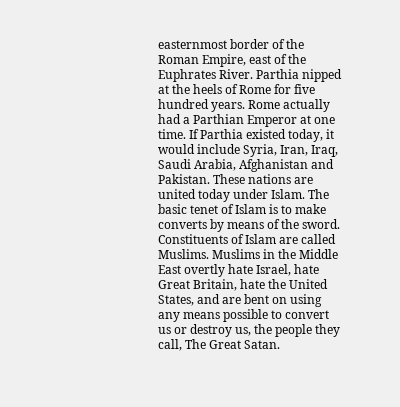easternmost border of the Roman Empire, east of the Euphrates River. Parthia nipped at the heels of Rome for five hundred years. Rome actually had a Parthian Emperor at one time. If Parthia existed today, it would include Syria, Iran, Iraq, Saudi Arabia, Afghanistan and Pakistan. These nations are united today under Islam. The basic tenet of Islam is to make converts by means of the sword. Constituents of Islam are called Muslims. Muslims in the Middle East overtly hate Israel, hate Great Britain, hate the United States, and are bent on using any means possible to convert us or destroy us, the people they call, The Great Satan.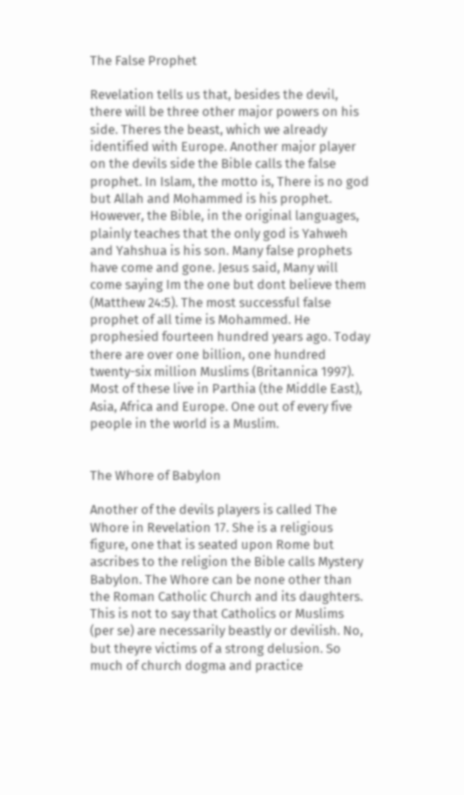The False Prophet

Revelation tells us that, besides the devil, there will be three other major powers on his side. Theres the beast, which we already identified with Europe. Another major player on the devils side the Bible calls the false prophet. In Islam, the motto is, There is no god but Allah and Mohammed is his prophet. However, the Bible, in the original languages, plainly teaches that the only god is Yahweh and Yahshua is his son. Many false prophets have come and gone. Jesus said, Many will come saying Im the one but dont believe them (Matthew 24:5). The most successful false prophet of all time is Mohammed. He prophesied fourteen hundred years ago. Today there are over one billion, one hundred twenty-six million Muslims (Britannica 1997). Most of these live in Parthia (the Middle East), Asia, Africa and Europe. One out of every five people in the world is a Muslim.


The Whore of Babylon

Another of the devils players is called The Whore in Revelation 17. She is a religious figure, one that is seated upon Rome but ascribes to the religion the Bible calls Mystery Babylon. The Whore can be none other than the Roman Catholic Church and its daughters. This is not to say that Catholics or Muslims (per se) are necessarily beastly or devilish. No, but theyre victims of a strong delusion. So much of church dogma and practice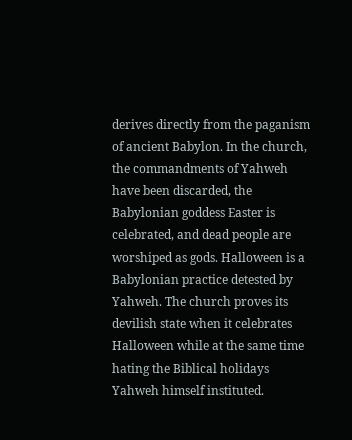derives directly from the paganism of ancient Babylon. In the church, the commandments of Yahweh have been discarded, the Babylonian goddess Easter is celebrated, and dead people are worshiped as gods. Halloween is a Babylonian practice detested by Yahweh. The church proves its devilish state when it celebrates Halloween while at the same time hating the Biblical holidays Yahweh himself instituted.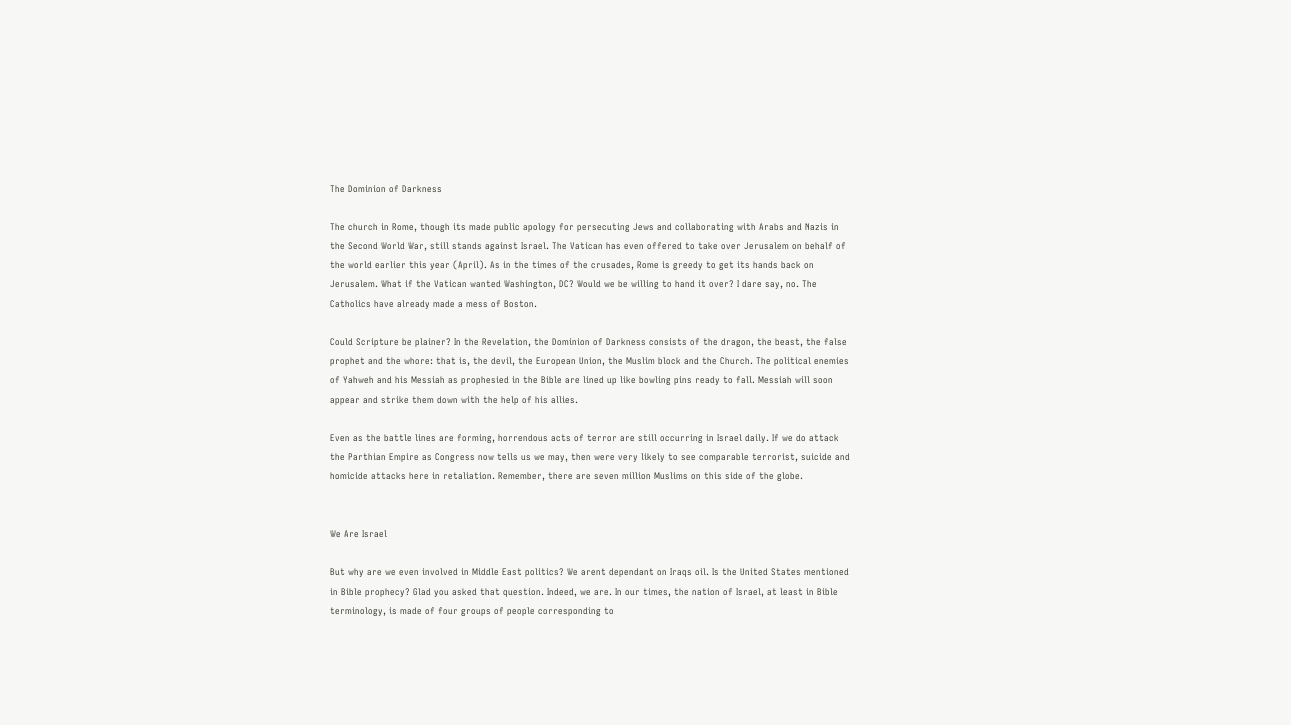The Dominion of Darkness

The church in Rome, though its made public apology for persecuting Jews and collaborating with Arabs and Nazis in the Second World War, still stands against Israel. The Vatican has even offered to take over Jerusalem on behalf of the world earlier this year (April). As in the times of the crusades, Rome is greedy to get its hands back on Jerusalem. What if the Vatican wanted Washington, DC? Would we be willing to hand it over? I dare say, no. The Catholics have already made a mess of Boston.

Could Scripture be plainer? In the Revelation, the Dominion of Darkness consists of the dragon, the beast, the false prophet and the whore: that is, the devil, the European Union, the Muslim block and the Church. The political enemies of Yahweh and his Messiah as prophesied in the Bible are lined up like bowling pins ready to fall. Messiah will soon appear and strike them down with the help of his allies.

Even as the battle lines are forming, horrendous acts of terror are still occurring in Israel daily. If we do attack the Parthian Empire as Congress now tells us we may, then were very likely to see comparable terrorist, suicide and homicide attacks here in retaliation. Remember, there are seven million Muslims on this side of the globe.


We Are Israel

But why are we even involved in Middle East politics? We arent dependant on Iraqs oil. Is the United States mentioned in Bible prophecy? Glad you asked that question. Indeed, we are. In our times, the nation of Israel, at least in Bible terminology, is made of four groups of people corresponding to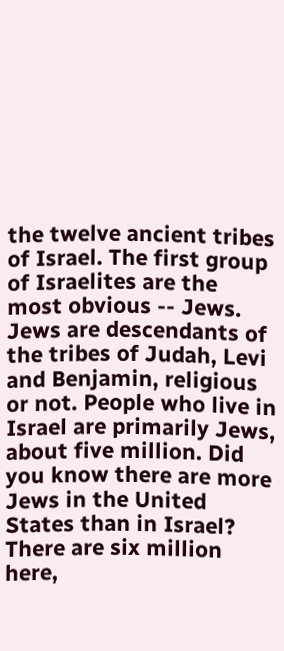the twelve ancient tribes of Israel. The first group of Israelites are the most obvious -- Jews. Jews are descendants of the tribes of Judah, Levi and Benjamin, religious or not. People who live in Israel are primarily Jews, about five million. Did you know there are more Jews in the United States than in Israel? There are six million here,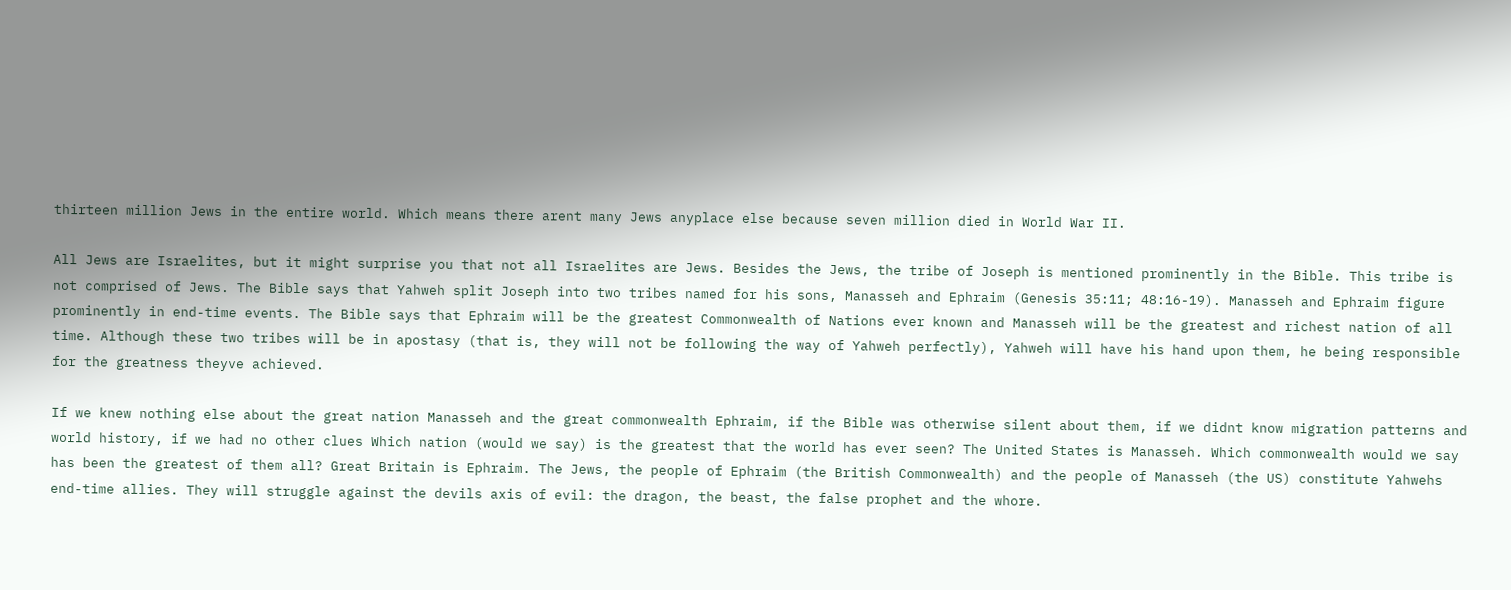thirteen million Jews in the entire world. Which means there arent many Jews anyplace else because seven million died in World War II.

All Jews are Israelites, but it might surprise you that not all Israelites are Jews. Besides the Jews, the tribe of Joseph is mentioned prominently in the Bible. This tribe is not comprised of Jews. The Bible says that Yahweh split Joseph into two tribes named for his sons, Manasseh and Ephraim (Genesis 35:11; 48:16-19). Manasseh and Ephraim figure prominently in end-time events. The Bible says that Ephraim will be the greatest Commonwealth of Nations ever known and Manasseh will be the greatest and richest nation of all time. Although these two tribes will be in apostasy (that is, they will not be following the way of Yahweh perfectly), Yahweh will have his hand upon them, he being responsible for the greatness theyve achieved.

If we knew nothing else about the great nation Manasseh and the great commonwealth Ephraim, if the Bible was otherwise silent about them, if we didnt know migration patterns and world history, if we had no other clues Which nation (would we say) is the greatest that the world has ever seen? The United States is Manasseh. Which commonwealth would we say has been the greatest of them all? Great Britain is Ephraim. The Jews, the people of Ephraim (the British Commonwealth) and the people of Manasseh (the US) constitute Yahwehs end-time allies. They will struggle against the devils axis of evil: the dragon, the beast, the false prophet and the whore.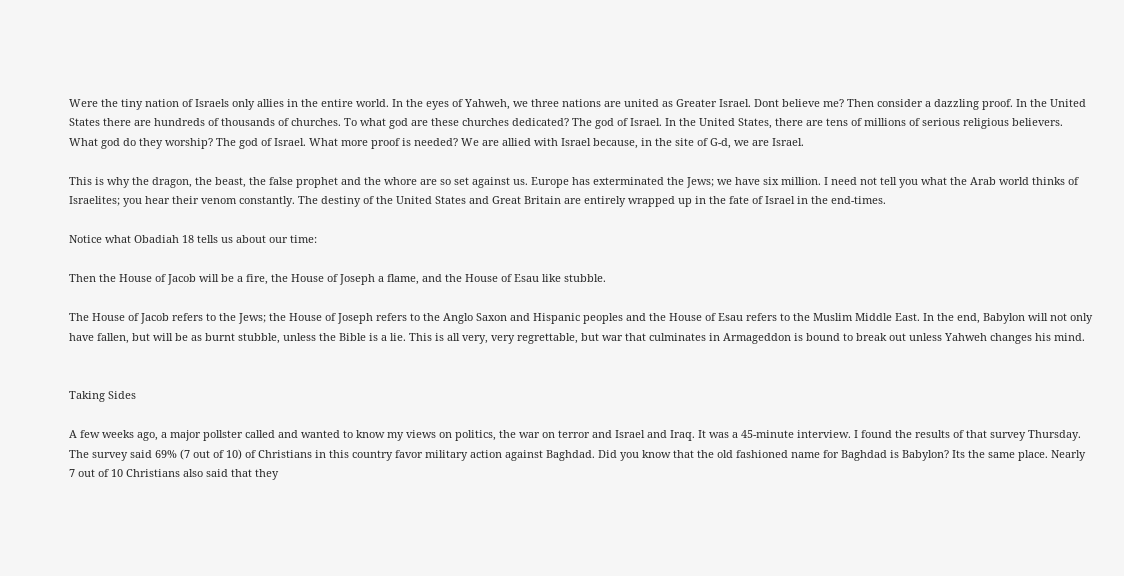Were the tiny nation of Israels only allies in the entire world. In the eyes of Yahweh, we three nations are united as Greater Israel. Dont believe me? Then consider a dazzling proof. In the United States there are hundreds of thousands of churches. To what god are these churches dedicated? The god of Israel. In the United States, there are tens of millions of serious religious believers. What god do they worship? The god of Israel. What more proof is needed? We are allied with Israel because, in the site of G-d, we are Israel.

This is why the dragon, the beast, the false prophet and the whore are so set against us. Europe has exterminated the Jews; we have six million. I need not tell you what the Arab world thinks of Israelites; you hear their venom constantly. The destiny of the United States and Great Britain are entirely wrapped up in the fate of Israel in the end-times.

Notice what Obadiah 18 tells us about our time:

Then the House of Jacob will be a fire, the House of Joseph a flame, and the House of Esau like stubble.

The House of Jacob refers to the Jews; the House of Joseph refers to the Anglo Saxon and Hispanic peoples and the House of Esau refers to the Muslim Middle East. In the end, Babylon will not only have fallen, but will be as burnt stubble, unless the Bible is a lie. This is all very, very regrettable, but war that culminates in Armageddon is bound to break out unless Yahweh changes his mind.


Taking Sides

A few weeks ago, a major pollster called and wanted to know my views on politics, the war on terror and Israel and Iraq. It was a 45-minute interview. I found the results of that survey Thursday. The survey said 69% (7 out of 10) of Christians in this country favor military action against Baghdad. Did you know that the old fashioned name for Baghdad is Babylon? Its the same place. Nearly 7 out of 10 Christians also said that they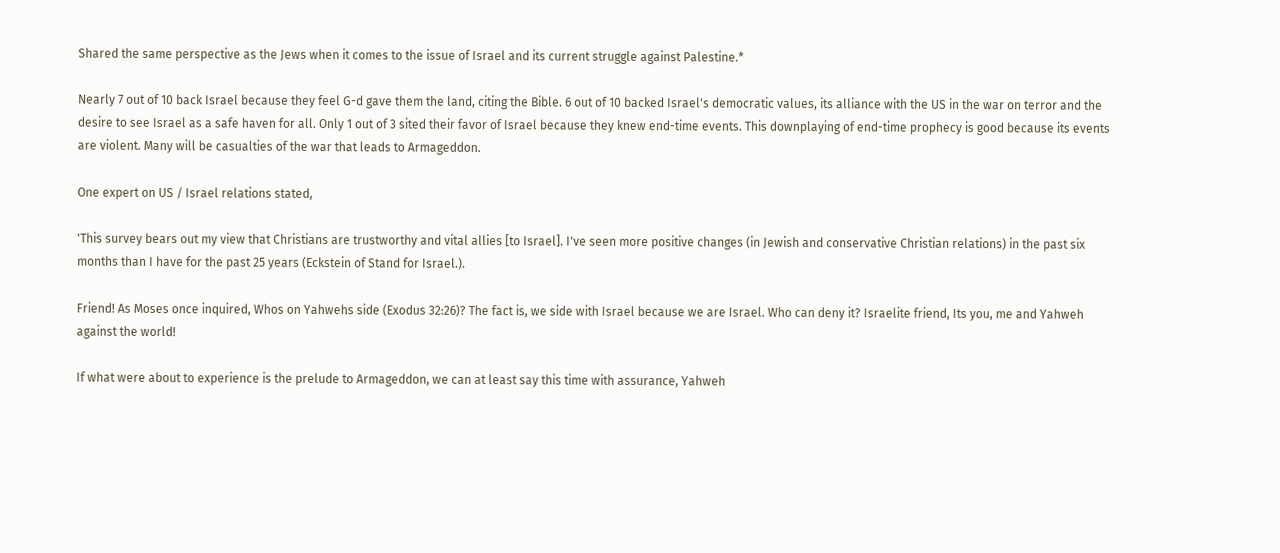Shared the same perspective as the Jews when it comes to the issue of Israel and its current struggle against Palestine.*

Nearly 7 out of 10 back Israel because they feel G-d gave them the land, citing the Bible. 6 out of 10 backed Israel's democratic values, its alliance with the US in the war on terror and the desire to see Israel as a safe haven for all. Only 1 out of 3 sited their favor of Israel because they knew end-time events. This downplaying of end-time prophecy is good because its events are violent. Many will be casualties of the war that leads to Armageddon.

One expert on US / Israel relations stated,

'This survey bears out my view that Christians are trustworthy and vital allies [to Israel]. I've seen more positive changes (in Jewish and conservative Christian relations) in the past six months than I have for the past 25 years (Eckstein of Stand for Israel.).

Friend! As Moses once inquired, Whos on Yahwehs side (Exodus 32:26)? The fact is, we side with Israel because we are Israel. Who can deny it? Israelite friend, Its you, me and Yahweh against the world!

If what were about to experience is the prelude to Armageddon, we can at least say this time with assurance, Yahweh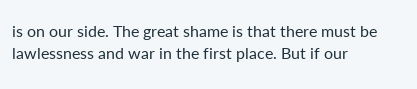is on our side. The great shame is that there must be lawlessness and war in the first place. But if our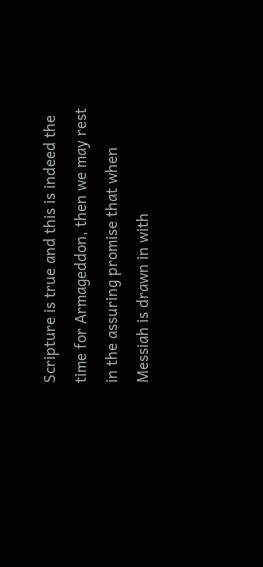Scripture is true and this is indeed the time for Armageddon, then we may rest in the assuring promise that when Messiah is drawn in with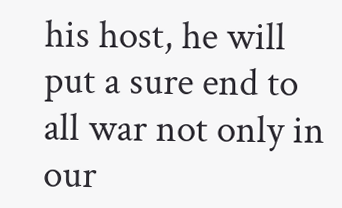his host, he will put a sure end to all war not only in our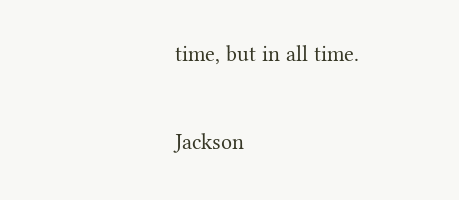time, but in all time.

Jackson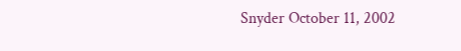Snyder October 11, 2002